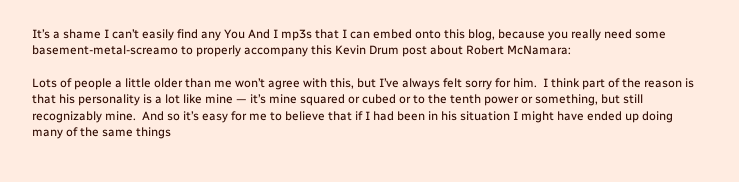It’s a shame I can’t easily find any You And I mp3s that I can embed onto this blog, because you really need some basement-metal-screamo to properly accompany this Kevin Drum post about Robert McNamara:

Lots of people a little older than me won’t agree with this, but I’ve always felt sorry for him.  I think part of the reason is that his personality is a lot like mine — it’s mine squared or cubed or to the tenth power or something, but still recognizably mine.  And so it’s easy for me to believe that if I had been in his situation I might have ended up doing many of the same things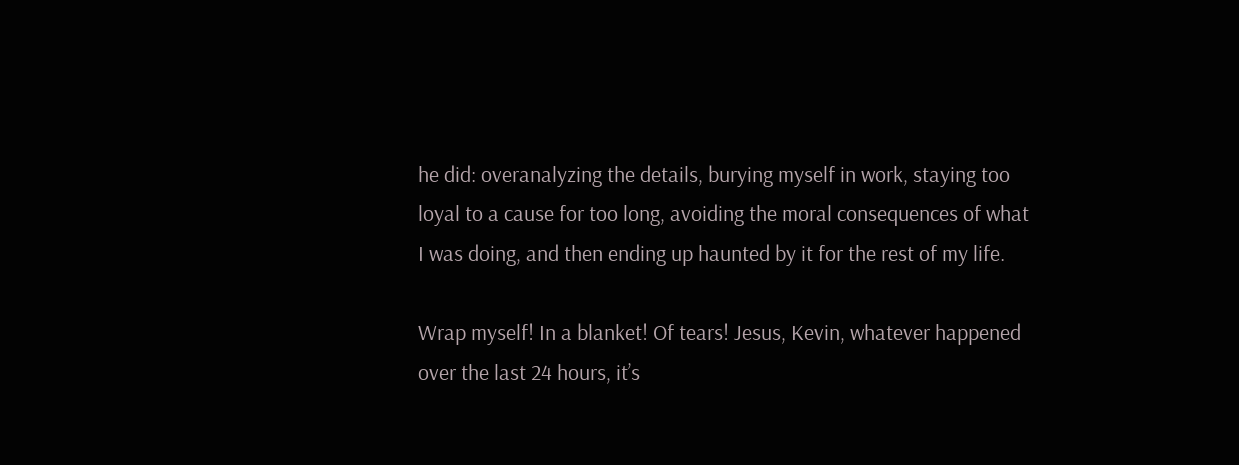he did: overanalyzing the details, burying myself in work, staying too loyal to a cause for too long, avoiding the moral consequences of what I was doing, and then ending up haunted by it for the rest of my life.

Wrap myself! In a blanket! Of tears! Jesus, Kevin, whatever happened over the last 24 hours, it’s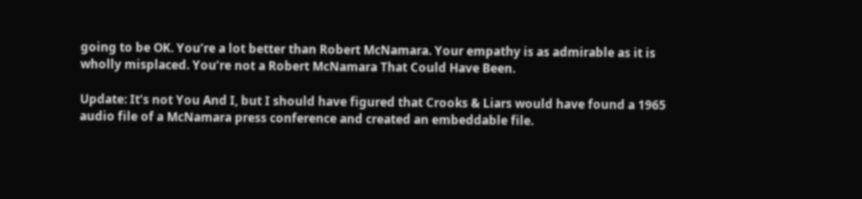going to be OK. You’re a lot better than Robert McNamara. Your empathy is as admirable as it is wholly misplaced. You’re not a Robert McNamara That Could Have Been.

Update: It’s not You And I, but I should have figured that Crooks & Liars would have found a 1965 audio file of a McNamara press conference and created an embeddable file.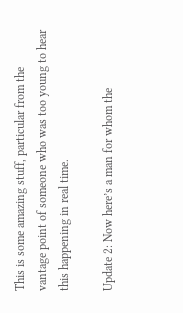This is some amazing stuff, particular from the vantage point of someone who was too young to hear this happening in real time.

Update 2: Now here’s a man for whom the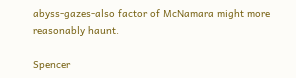abyss-gazes-also factor of McNamara might more reasonably haunt.

Spencer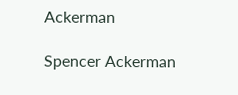Ackerman

Spencer Ackerman